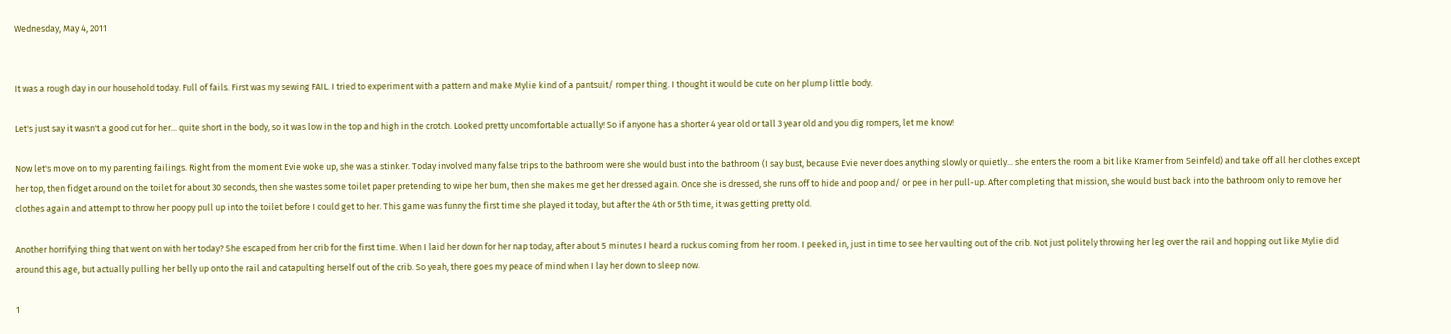Wednesday, May 4, 2011


It was a rough day in our household today. Full of fails. First was my sewing FAIL. I tried to experiment with a pattern and make Mylie kind of a pantsuit/ romper thing. I thought it would be cute on her plump little body.

Let's just say it wasn't a good cut for her... quite short in the body, so it was low in the top and high in the crotch. Looked pretty uncomfortable actually! So if anyone has a shorter 4 year old or tall 3 year old and you dig rompers, let me know!

Now let's move on to my parenting failings. Right from the moment Evie woke up, she was a stinker. Today involved many false trips to the bathroom were she would bust into the bathroom (I say bust, because Evie never does anything slowly or quietly... she enters the room a bit like Kramer from Seinfeld) and take off all her clothes except her top, then fidget around on the toilet for about 30 seconds, then she wastes some toilet paper pretending to wipe her bum, then she makes me get her dressed again. Once she is dressed, she runs off to hide and poop and/ or pee in her pull-up. After completing that mission, she would bust back into the bathroom only to remove her clothes again and attempt to throw her poopy pull up into the toilet before I could get to her. This game was funny the first time she played it today, but after the 4th or 5th time, it was getting pretty old.

Another horrifying thing that went on with her today? She escaped from her crib for the first time. When I laid her down for her nap today, after about 5 minutes I heard a ruckus coming from her room. I peeked in, just in time to see her vaulting out of the crib. Not just politely throwing her leg over the rail and hopping out like Mylie did around this age, but actually pulling her belly up onto the rail and catapulting herself out of the crib. So yeah, there goes my peace of mind when I lay her down to sleep now.

1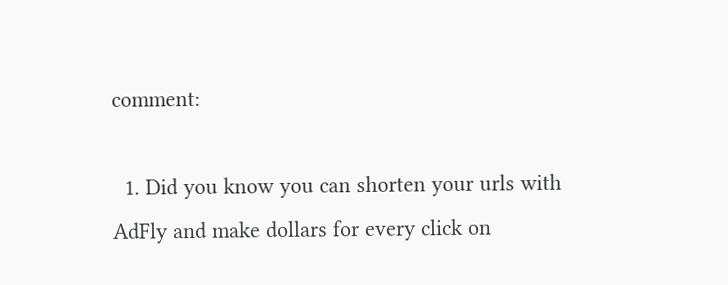comment:

  1. Did you know you can shorten your urls with AdFly and make dollars for every click on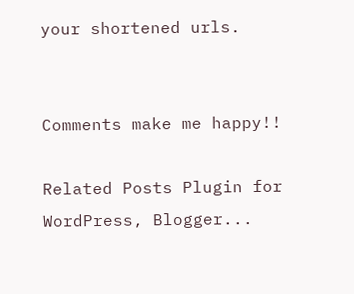your shortened urls.


Comments make me happy!!

Related Posts Plugin for WordPress, Blogger...